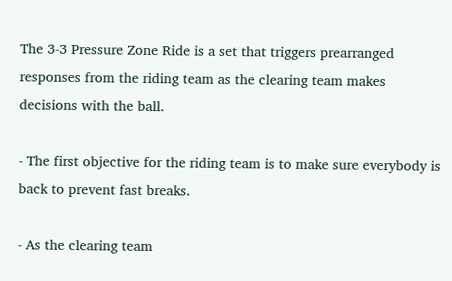The 3-3 Pressure Zone Ride is a set that triggers prearranged responses from the riding team as the clearing team makes decisions with the ball.

- The first objective for the riding team is to make sure everybody is back to prevent fast breaks.

- As the clearing team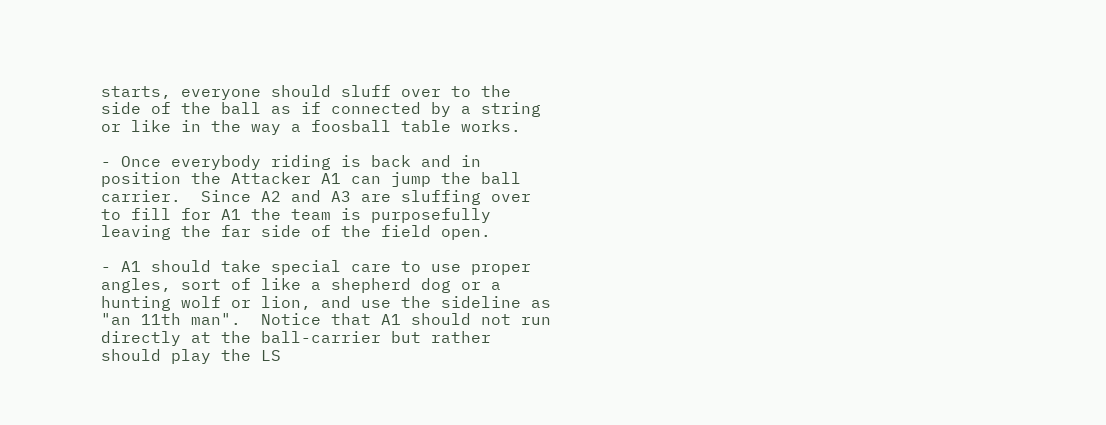starts, everyone should sluff over to the side of the ball as if connected by a string or like in the way a foosball table works.

- Once everybody riding is back and in position the Attacker A1 can jump the ball carrier.  Since A2 and A3 are sluffing over to fill for A1 the team is purposefully leaving the far side of the field open.

- A1 should take special care to use proper angles, sort of like a shepherd dog or a hunting wolf or lion, and use the sideline as "an 11th man".  Notice that A1 should not run directly at the ball-carrier but rather should play the LS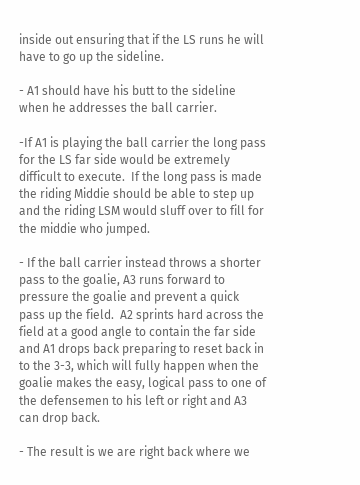inside out ensuring that if the LS runs he will have to go up the sideline.

- A1 should have his butt to the sideline when he addresses the ball carrier.

-If A1 is playing the ball carrier the long pass for the LS far side would be extremely difficult to execute.  If the long pass is made the riding Middie should be able to step up and the riding LSM would sluff over to fill for the middie who jumped.

- If the ball carrier instead throws a shorter pass to the goalie, A3 runs forward to pressure the goalie and prevent a quick pass up the field.  A2 sprints hard across the field at a good angle to contain the far side and A1 drops back preparing to reset back in to the 3-3, which will fully happen when the goalie makes the easy, logical pass to one of the defensemen to his left or right and A3 can drop back.

- The result is we are right back where we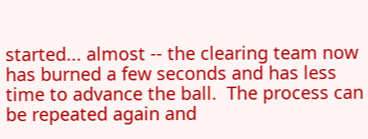started... almost -- the clearing team now has burned a few seconds and has less time to advance the ball.  The process can be repeated again and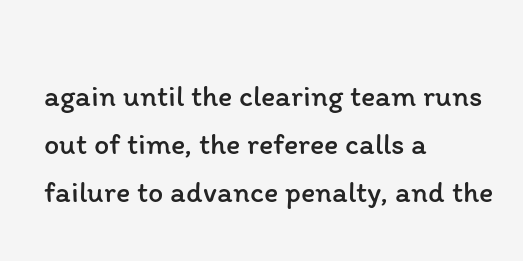again until the clearing team runs out of time, the referee calls a failure to advance penalty, and the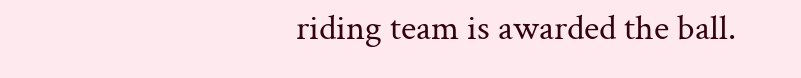riding team is awarded the ball.